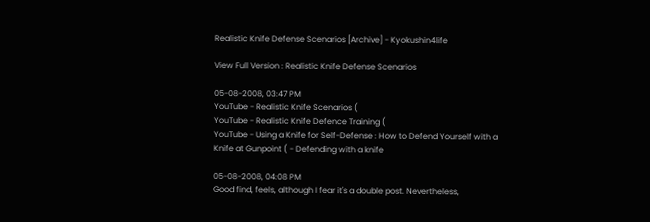Realistic Knife Defense Scenarios [Archive] - Kyokushin4life

View Full Version : Realistic Knife Defense Scenarios

05-08-2008, 03:47 PM
YouTube - Realistic Knife Scenarios (
YouTube - Realistic Knife Defence Training (
YouTube - Using a Knife for Self-Defense : How to Defend Yourself with a Knife at Gunpoint ( - Defending with a knife

05-08-2008, 04:08 PM
Good find, feels, although I fear it's a double post. Nevertheless,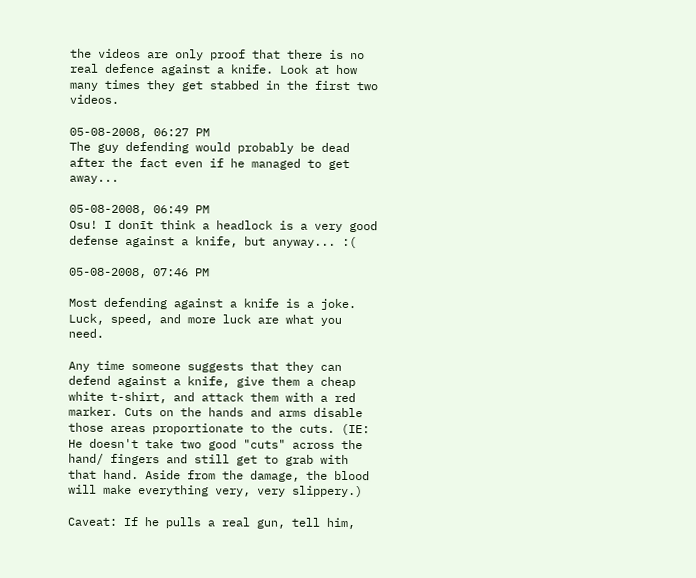the videos are only proof that there is no real defence against a knife. Look at how many times they get stabbed in the first two videos.

05-08-2008, 06:27 PM
The guy defending would probably be dead after the fact even if he managed to get away...

05-08-2008, 06:49 PM
Osu! I donīt think a headlock is a very good defense against a knife, but anyway... :(

05-08-2008, 07:46 PM

Most defending against a knife is a joke. Luck, speed, and more luck are what you need.

Any time someone suggests that they can defend against a knife, give them a cheap white t-shirt, and attack them with a red marker. Cuts on the hands and arms disable those areas proportionate to the cuts. (IE: He doesn't take two good "cuts" across the hand/ fingers and still get to grab with that hand. Aside from the damage, the blood will make everything very, very slippery.)

Caveat: If he pulls a real gun, tell him,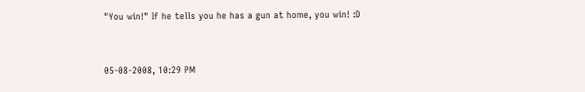"You win!" If he tells you he has a gun at home, you win! :D


05-08-2008, 10:29 PM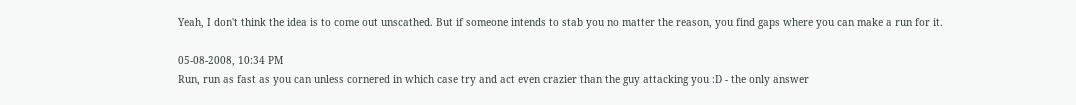Yeah, I don't think the idea is to come out unscathed. But if someone intends to stab you no matter the reason, you find gaps where you can make a run for it.

05-08-2008, 10:34 PM
Run, run as fast as you can unless cornered in which case try and act even crazier than the guy attacking you :D - the only answer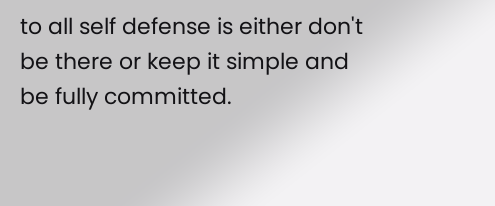to all self defense is either don't be there or keep it simple and be fully committed.